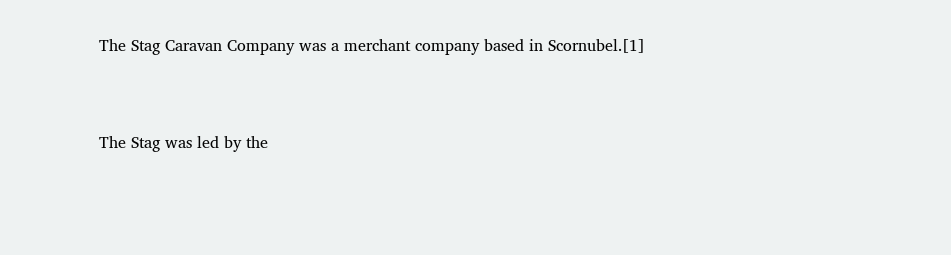The Stag Caravan Company was a merchant company based in Scornubel.[1]


The Stag was led by the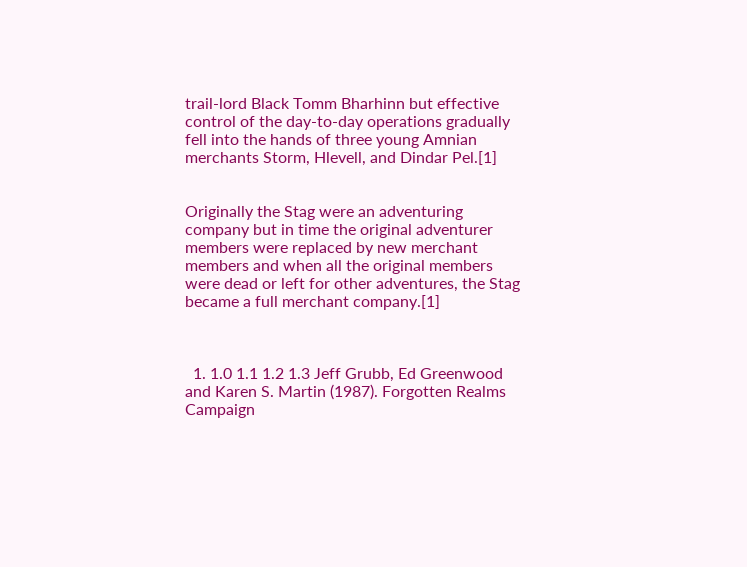trail-lord Black Tomm Bharhinn but effective control of the day-to-day operations gradually fell into the hands of three young Amnian merchants Storm, Hlevell, and Dindar Pel.[1]


Originally the Stag were an adventuring company but in time the original adventurer members were replaced by new merchant members and when all the original members were dead or left for other adventures, the Stag became a full merchant company.[1]



  1. 1.0 1.1 1.2 1.3 Jeff Grubb, Ed Greenwood and Karen S. Martin (1987). Forgotten Realms Campaign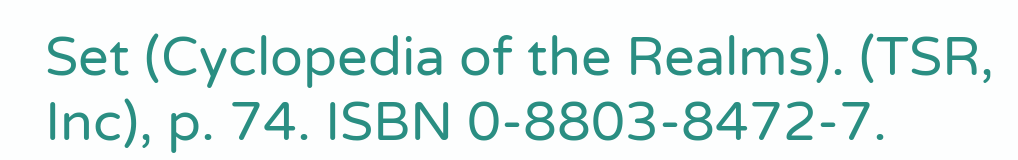Set (Cyclopedia of the Realms). (TSR, Inc), p. 74. ISBN 0-8803-8472-7.